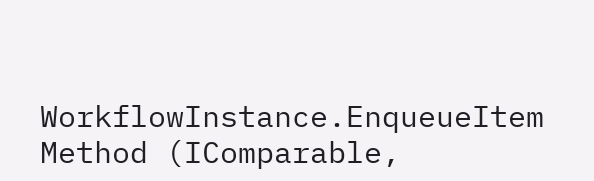WorkflowInstance.EnqueueItem Method (IComparable,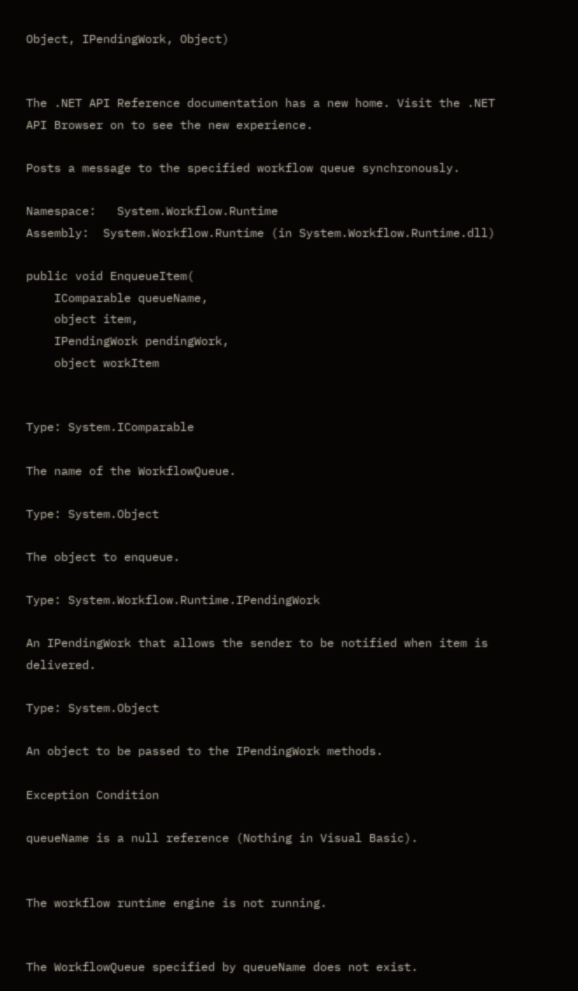Object, IPendingWork, Object)


The .NET API Reference documentation has a new home. Visit the .NET API Browser on to see the new experience.

Posts a message to the specified workflow queue synchronously.

Namespace:   System.Workflow.Runtime
Assembly:  System.Workflow.Runtime (in System.Workflow.Runtime.dll)

public void EnqueueItem(
    IComparable queueName,
    object item,
    IPendingWork pendingWork,
    object workItem


Type: System.IComparable

The name of the WorkflowQueue.

Type: System.Object

The object to enqueue.

Type: System.Workflow.Runtime.IPendingWork

An IPendingWork that allows the sender to be notified when item is delivered.

Type: System.Object

An object to be passed to the IPendingWork methods.

Exception Condition

queueName is a null reference (Nothing in Visual Basic).


The workflow runtime engine is not running.


The WorkflowQueue specified by queueName does not exist.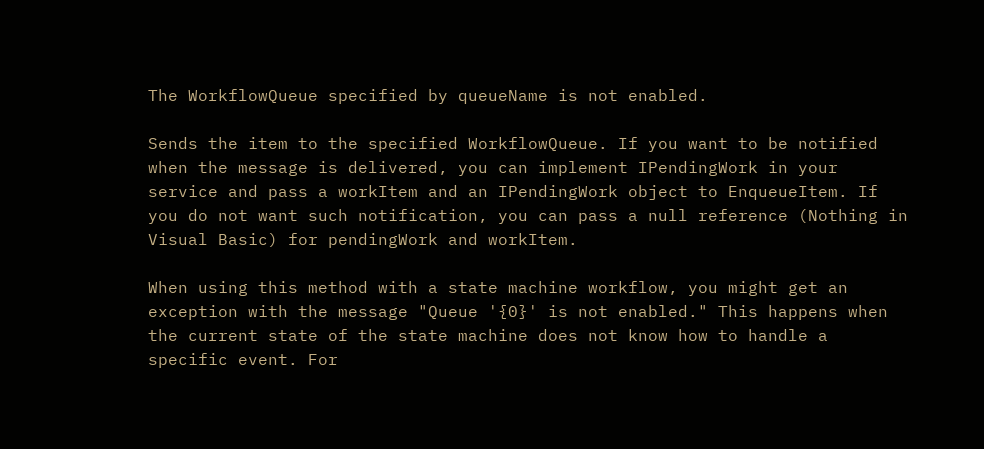The WorkflowQueue specified by queueName is not enabled.

Sends the item to the specified WorkflowQueue. If you want to be notified when the message is delivered, you can implement IPendingWork in your service and pass a workItem and an IPendingWork object to EnqueueItem. If you do not want such notification, you can pass a null reference (Nothing in Visual Basic) for pendingWork and workItem.

When using this method with a state machine workflow, you might get an exception with the message "Queue '{0}' is not enabled." This happens when the current state of the state machine does not know how to handle a specific event. For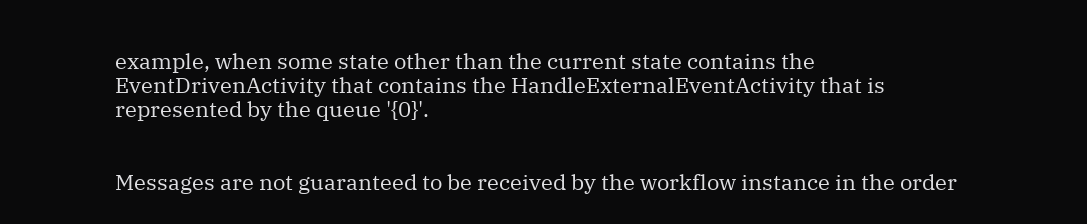example, when some state other than the current state contains the EventDrivenActivity that contains the HandleExternalEventActivity that is represented by the queue '{0}'.


Messages are not guaranteed to be received by the workflow instance in the order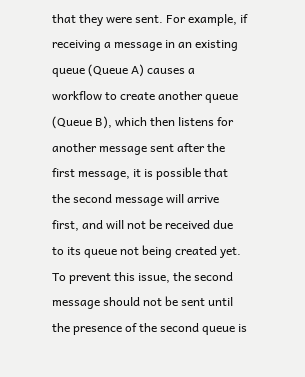that they were sent. For example, if receiving a message in an existing queue (Queue A) causes a workflow to create another queue (Queue B), which then listens for another message sent after the first message, it is possible that the second message will arrive first, and will not be received due to its queue not being created yet. To prevent this issue, the second message should not be sent until the presence of the second queue is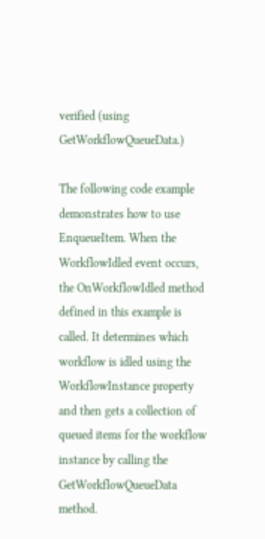verified (using GetWorkflowQueueData.)

The following code example demonstrates how to use EnqueueItem. When the WorkflowIdled event occurs, the OnWorkflowIdled method defined in this example is called. It determines which workflow is idled using the WorkflowInstance property and then gets a collection of queued items for the workflow instance by calling the GetWorkflowQueueData method.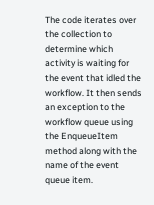The code iterates over the collection to determine which activity is waiting for the event that idled the workflow. It then sends an exception to the workflow queue using the EnqueueItem method along with the name of the event queue item.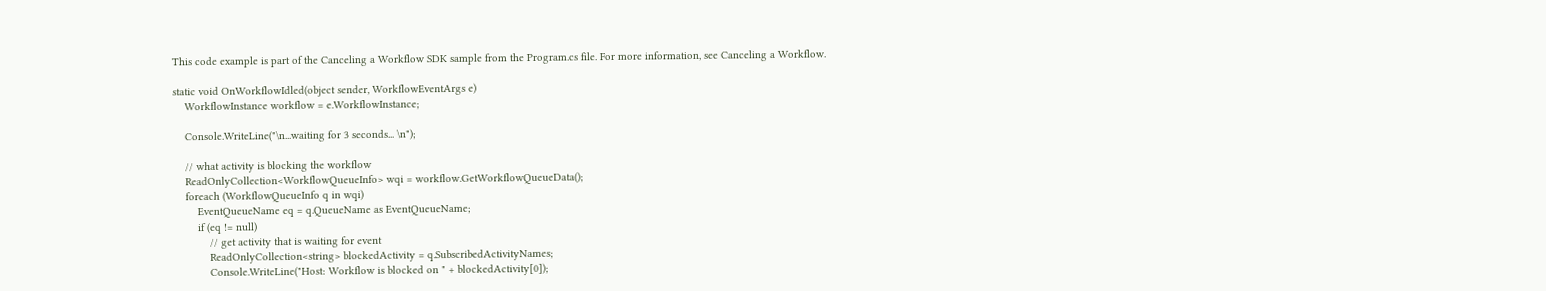This code example is part of the Canceling a Workflow SDK sample from the Program.cs file. For more information, see Canceling a Workflow.

static void OnWorkflowIdled(object sender, WorkflowEventArgs e)
    WorkflowInstance workflow = e.WorkflowInstance;

    Console.WriteLine("\n...waiting for 3 seconds... \n");

    // what activity is blocking the workflow
    ReadOnlyCollection<WorkflowQueueInfo> wqi = workflow.GetWorkflowQueueData();
    foreach (WorkflowQueueInfo q in wqi)
        EventQueueName eq = q.QueueName as EventQueueName;
        if (eq != null)
            // get activity that is waiting for event
            ReadOnlyCollection<string> blockedActivity = q.SubscribedActivityNames;
            Console.WriteLine("Host: Workflow is blocked on " + blockedActivity[0]);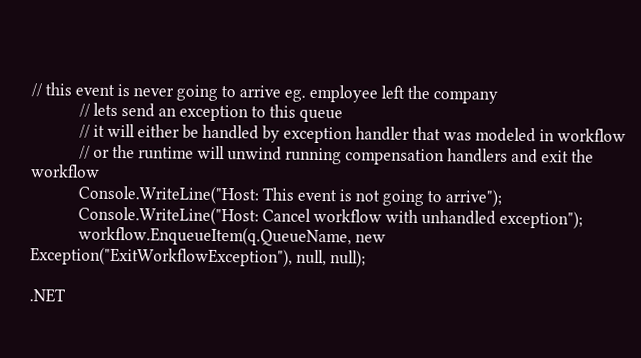// this event is never going to arrive eg. employee left the company
            // lets send an exception to this queue
            // it will either be handled by exception handler that was modeled in workflow
            // or the runtime will unwind running compensation handlers and exit the workflow
            Console.WriteLine("Host: This event is not going to arrive");
            Console.WriteLine("Host: Cancel workflow with unhandled exception");
            workflow.EnqueueItem(q.QueueName, new Exception("ExitWorkflowException"), null, null);

.NET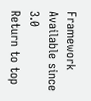Framework
Available since 3.0
Return to top